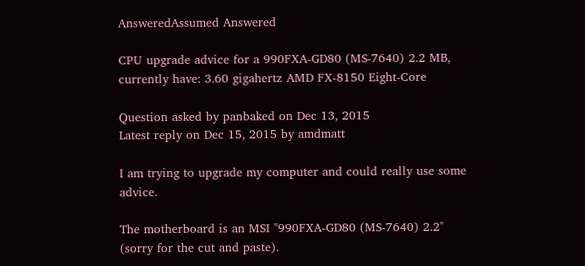AnsweredAssumed Answered

CPU upgrade advice for a 990FXA-GD80 (MS-7640) 2.2 MB, currently have: 3.60 gigahertz AMD FX-8150 Eight-Core

Question asked by panbaked on Dec 13, 2015
Latest reply on Dec 15, 2015 by amdmatt

I am trying to upgrade my computer and could really use some advice.

The motherboard is an MSI "990FXA-GD80 (MS-7640) 2.2"  (sorry for the cut and paste).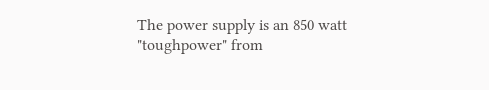The power supply is an 850 watt "toughpower" from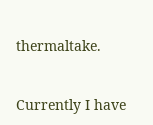thermaltake.


Currently I have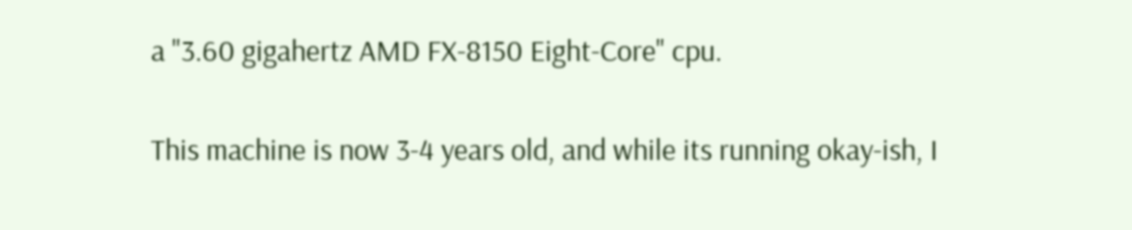a "3.60 gigahertz AMD FX-8150 Eight-Core" cpu.


This machine is now 3-4 years old, and while its running okay-ish, I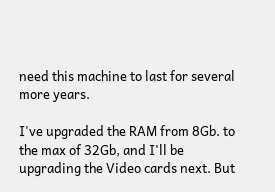need this machine to last for several more years.

I've upgraded the RAM from 8Gb. to the max of 32Gb, and I'll be upgrading the Video cards next. But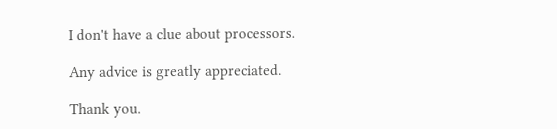I don't have a clue about processors.

Any advice is greatly appreciated.

Thank you.